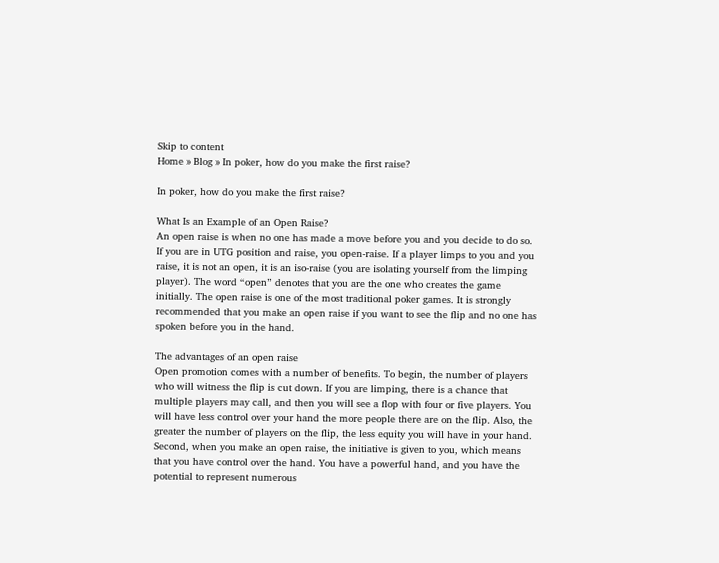Skip to content
Home » Blog » In poker, how do you make the first raise?

In poker, how do you make the first raise?

What Is an Example of an Open Raise?
An open raise is when no one has made a move before you and you decide to do so. If you are in UTG position and raise, you open-raise. If a player limps to you and you raise, it is not an open, it is an iso-raise (you are isolating yourself from the limping player). The word “open” denotes that you are the one who creates the game initially. The open raise is one of the most traditional poker games. It is strongly recommended that you make an open raise if you want to see the flip and no one has spoken before you in the hand.

The advantages of an open raise
Open promotion comes with a number of benefits. To begin, the number of players who will witness the flip is cut down. If you are limping, there is a chance that multiple players may call, and then you will see a flop with four or five players. You will have less control over your hand the more people there are on the flip. Also, the greater the number of players on the flip, the less equity you will have in your hand. Second, when you make an open raise, the initiative is given to you, which means that you have control over the hand. You have a powerful hand, and you have the potential to represent numerous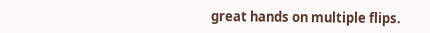great hands on multiple flips.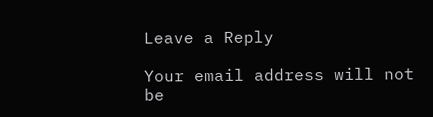Leave a Reply

Your email address will not be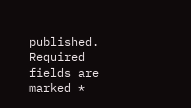published. Required fields are marked *